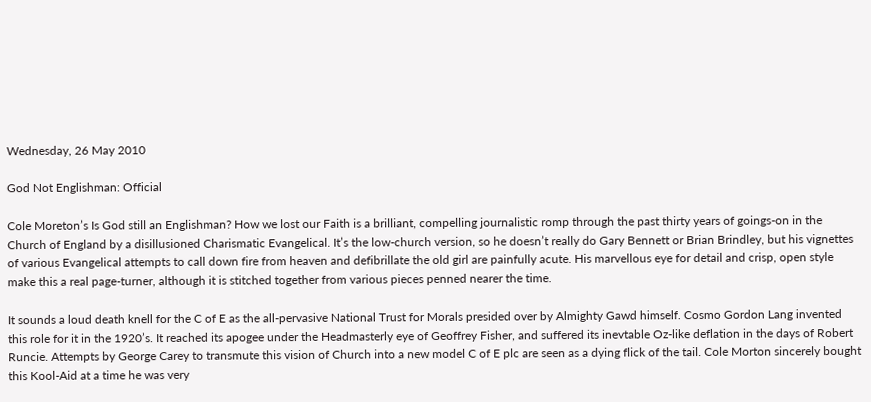Wednesday, 26 May 2010

God Not Englishman: Official

Cole Moreton’s Is God still an Englishman? How we lost our Faith is a brilliant, compelling journalistic romp through the past thirty years of goings-on in the Church of England by a disillusioned Charismatic Evangelical. It’s the low-church version, so he doesn’t really do Gary Bennett or Brian Brindley, but his vignettes of various Evangelical attempts to call down fire from heaven and defibrillate the old girl are painfully acute. His marvellous eye for detail and crisp, open style make this a real page-turner, although it is stitched together from various pieces penned nearer the time.

It sounds a loud death knell for the C of E as the all-pervasive National Trust for Morals presided over by Almighty Gawd himself. Cosmo Gordon Lang invented this role for it in the 1920’s. It reached its apogee under the Headmasterly eye of Geoffrey Fisher, and suffered its inevtable Oz-like deflation in the days of Robert Runcie. Attempts by George Carey to transmute this vision of Church into a new model C of E plc are seen as a dying flick of the tail. Cole Morton sincerely bought this Kool-Aid at a time he was very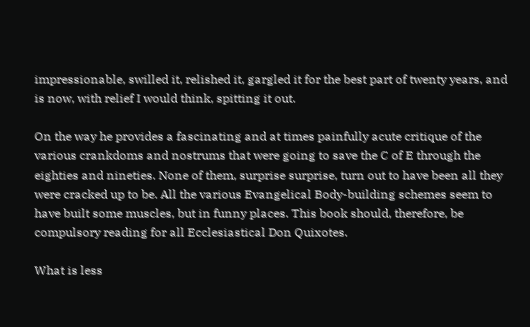impressionable, swilled it, relished it, gargled it for the best part of twenty years, and is now, with relief I would think, spitting it out.

On the way he provides a fascinating and at times painfully acute critique of the various crankdoms and nostrums that were going to save the C of E through the eighties and nineties. None of them, surprise surprise, turn out to have been all they were cracked up to be. All the various Evangelical Body-building schemes seem to have built some muscles, but in funny places. This book should, therefore, be compulsory reading for all Ecclesiastical Don Quixotes.

What is less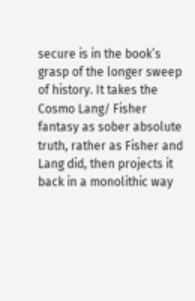secure is in the book’s grasp of the longer sweep of history. It takes the Cosmo Lang/ Fisher fantasy as sober absolute truth, rather as Fisher and Lang did, then projects it back in a monolithic way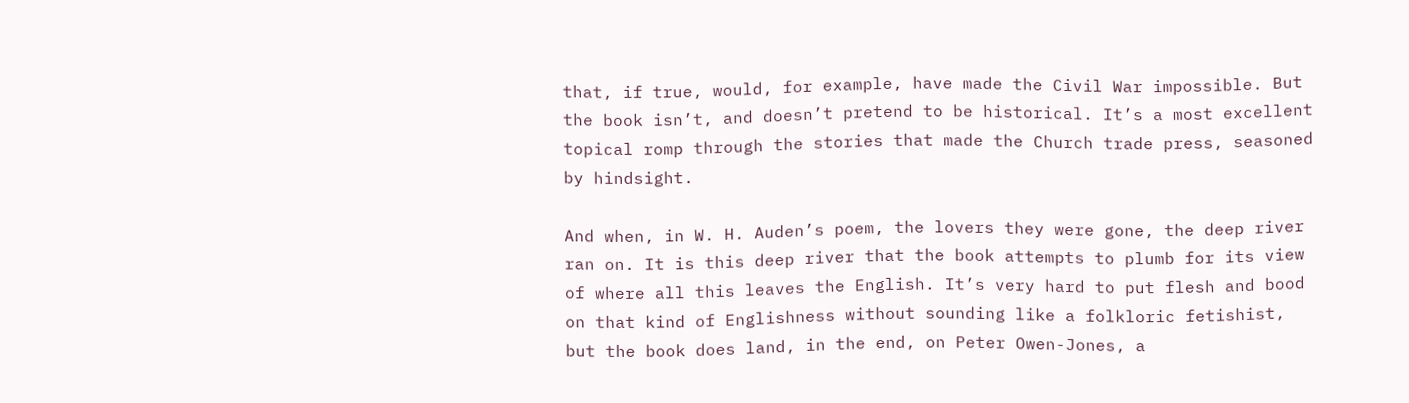that, if true, would, for example, have made the Civil War impossible. But the book isn’t, and doesn’t pretend to be historical. It’s a most excellent topical romp through the stories that made the Church trade press, seasoned by hindsight.

And when, in W. H. Auden’s poem, the lovers they were gone, the deep river ran on. It is this deep river that the book attempts to plumb for its view of where all this leaves the English. It’s very hard to put flesh and bood on that kind of Englishness without sounding like a folkloric fetishist, but the book does land, in the end, on Peter Owen-Jones, a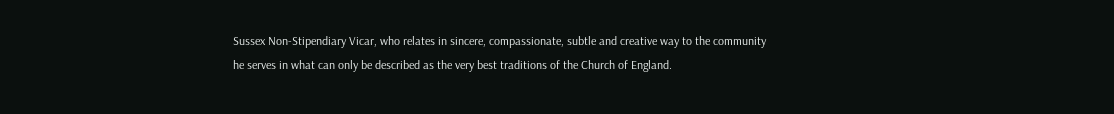Sussex Non-Stipendiary Vicar, who relates in sincere, compassionate, subtle and creative way to the community he serves in what can only be described as the very best traditions of the Church of England.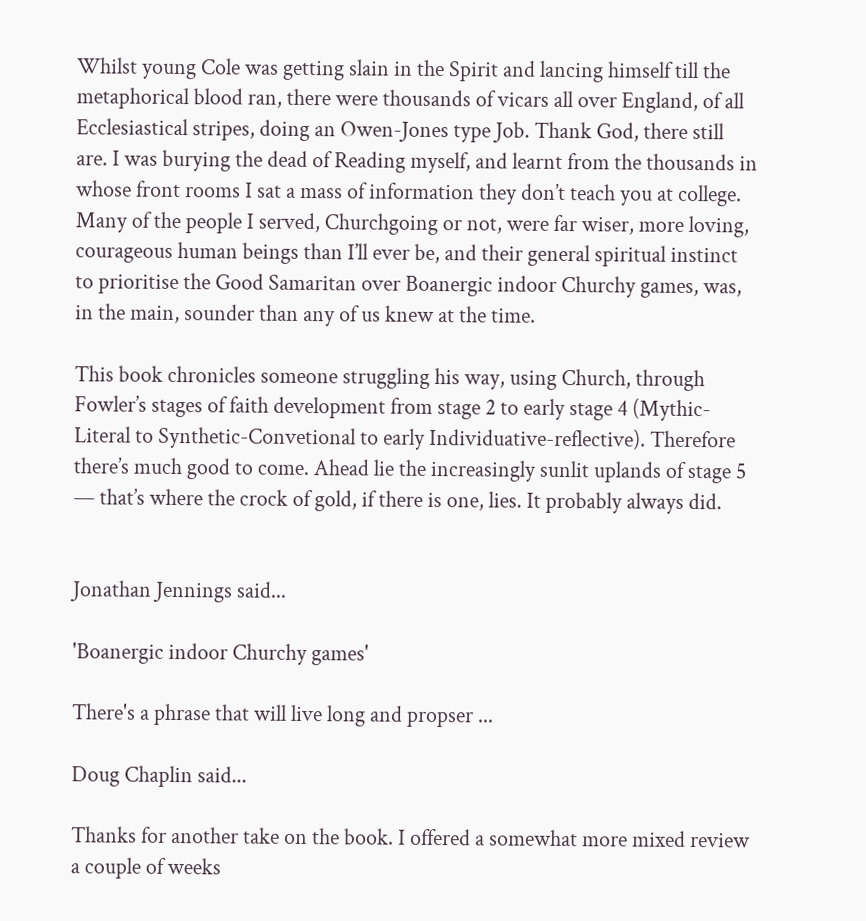Whilst young Cole was getting slain in the Spirit and lancing himself till the metaphorical blood ran, there were thousands of vicars all over England, of all Ecclesiastical stripes, doing an Owen-Jones type Job. Thank God, there still are. I was burying the dead of Reading myself, and learnt from the thousands in whose front rooms I sat a mass of information they don’t teach you at college. Many of the people I served, Churchgoing or not, were far wiser, more loving, courageous human beings than I’ll ever be, and their general spiritual instinct to prioritise the Good Samaritan over Boanergic indoor Churchy games, was, in the main, sounder than any of us knew at the time.

This book chronicles someone struggling his way, using Church, through Fowler’s stages of faith development from stage 2 to early stage 4 (Mythic-Literal to Synthetic-Convetional to early Individuative-reflective). Therefore there’s much good to come. Ahead lie the increasingly sunlit uplands of stage 5 — that’s where the crock of gold, if there is one, lies. It probably always did.


Jonathan Jennings said...

'Boanergic indoor Churchy games'

There's a phrase that will live long and propser ...

Doug Chaplin said...

Thanks for another take on the book. I offered a somewhat more mixed review a couple of weeks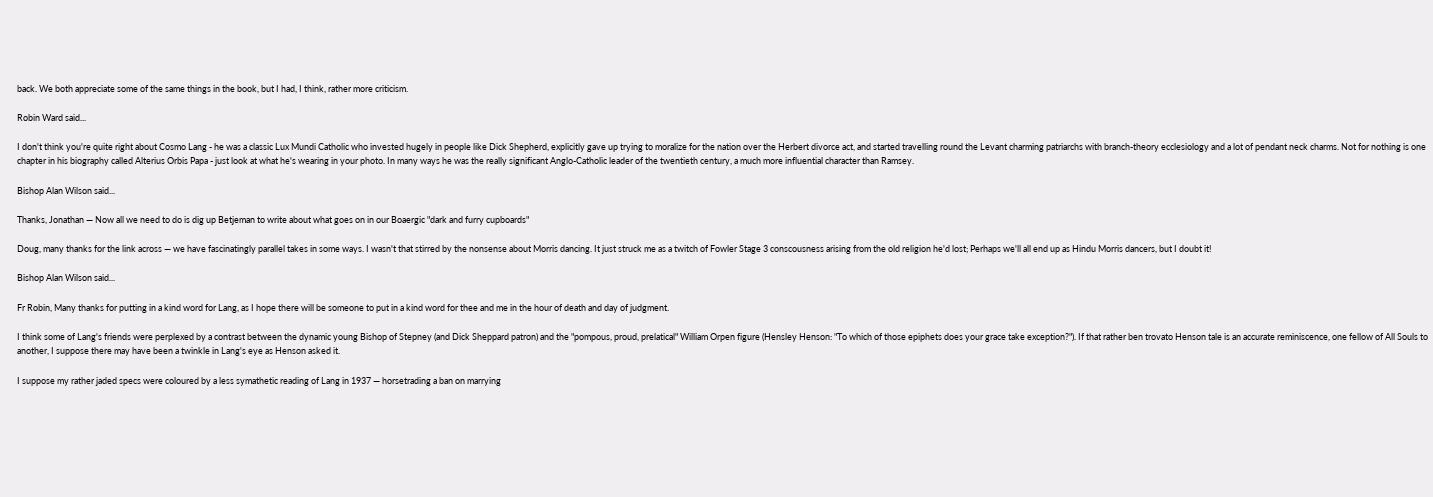back. We both appreciate some of the same things in the book, but I had, I think, rather more criticism.

Robin Ward said...

I don't think you're quite right about Cosmo Lang - he was a classic Lux Mundi Catholic who invested hugely in people like Dick Shepherd, explicitly gave up trying to moralize for the nation over the Herbert divorce act, and started travelling round the Levant charming patriarchs with branch-theory ecclesiology and a lot of pendant neck charms. Not for nothing is one chapter in his biography called Alterius Orbis Papa - just look at what he's wearing in your photo. In many ways he was the really significant Anglo-Catholic leader of the twentieth century, a much more influential character than Ramsey.

Bishop Alan Wilson said...

Thanks, Jonathan — Now all we need to do is dig up Betjeman to write about what goes on in our Boaergic "dark and furry cupboards"

Doug, many thanks for the link across — we have fascinatingly parallel takes in some ways. I wasn't that stirred by the nonsense about Morris dancing. It just struck me as a twitch of Fowler Stage 3 conscousness arising from the old religion he'd lost; Perhaps we'll all end up as Hindu Morris dancers, but I doubt it!

Bishop Alan Wilson said...

Fr Robin, Many thanks for putting in a kind word for Lang, as I hope there will be someone to put in a kind word for thee and me in the hour of death and day of judgment.

I think some of Lang's friends were perplexed by a contrast between the dynamic young Bishop of Stepney (and Dick Sheppard patron) and the "pompous, proud, prelatical" William Orpen figure (Hensley Henson: "To which of those epiphets does your grace take exception?"). If that rather ben trovato Henson tale is an accurate reminiscence, one fellow of All Souls to another, I suppose there may have been a twinkle in Lang's eye as Henson asked it.

I suppose my rather jaded specs were coloured by a less symathetic reading of Lang in 1937 — horsetrading a ban on marrying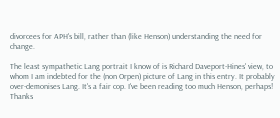divorcees for APH's bill, rather than (like Henson) understanding the need for change.

The least sympathetic Lang portrait I know of is Richard Daveport-Hines' view, to whom I am indebted for the (non Orpen) picture of Lang in this entry. It probably over-demonises Lang. It's a fair cop. I've been reading too much Henson, perhaps! Thanks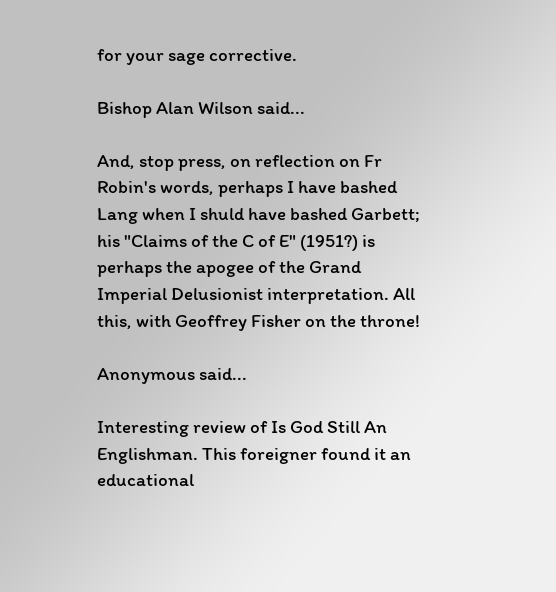for your sage corrective.

Bishop Alan Wilson said...

And, stop press, on reflection on Fr Robin's words, perhaps I have bashed Lang when I shuld have bashed Garbett; his "Claims of the C of E" (1951?) is perhaps the apogee of the Grand Imperial Delusionist interpretation. All this, with Geoffrey Fisher on the throne!

Anonymous said...

Interesting review of Is God Still An Englishman. This foreigner found it an educational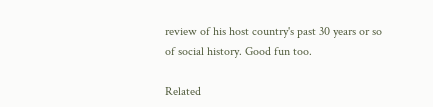review of his host country's past 30 years or so of social history. Good fun too.

Related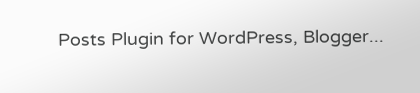Posts Plugin for WordPress, Blogger...